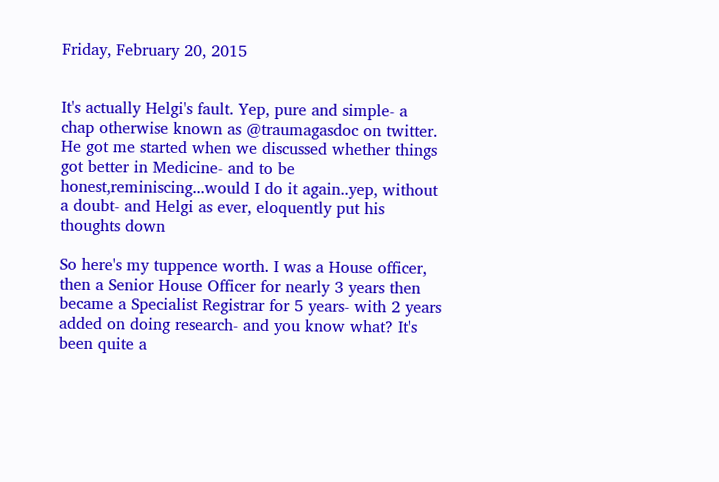Friday, February 20, 2015


It's actually Helgi's fault. Yep, pure and simple- a chap otherwise known as @traumagasdoc on twitter. He got me started when we discussed whether things got better in Medicine- and to be honest,reminiscing...would I do it again..yep, without a doubt- and Helgi as ever, eloquently put his thoughts down

So here's my tuppence worth. I was a House officer, then a Senior House Officer for nearly 3 years then became a Specialist Registrar for 5 years- with 2 years added on doing research- and you know what? It's been quite a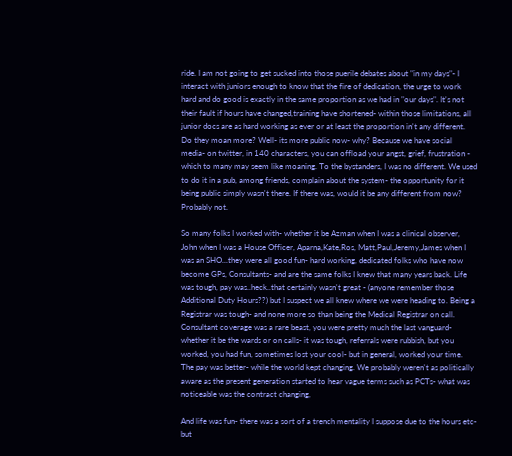ride. I am not going to get sucked into those puerile debates about "in my days"- I interact with juniors enough to know that the fire of dedication, the urge to work hard and do good is exactly in the same proportion as we had in "our days". It's not their fault if hours have changed,training have shortened- within those limitations, all junior docs are as hard working as ever or at least the proportion in't any different. Do they moan more? Well- its more public now- why? Because we have social media- on twitter, in 140 characters, you can offload your angst, grief, frustration - which to many may seem like moaning. To the bystanders, I was no different. We used to do it in a pub, among friends, complain about the system- the opportunity for it being public simply wasn't there. If there was, would it be any different from now? Probably not.

So many folks I worked with- whether it be Azman when I was a clinical observer, John when I was a House Officer, Aparna,Kate,Ros, Matt,Paul,Jeremy,James when I was an SHO...they were all good fun- hard working, dedicated folks who have now become GPs, Consultants- and are the same folks I knew that many years back. Life was tough, pay was..heck..that certainly wasn't great - (anyone remember those Additional Duty Hours??) but I suspect we all knew where we were heading to. Being a Registrar was tough- and none more so than being the Medical Registrar on call. Consultant coverage was a rare beast, you were pretty much the last vanguard- whether it be the wards or on calls- it was tough, referrals were rubbish, but you worked, you had fun, sometimes lost your cool- but in general, worked your time. The pay was better- while the world kept changing. We probably weren't as politically aware as the present generation started to hear vague terms such as PCTs- what was noticeable was the contract changing,

And life was fun- there was a sort of a trench mentality I suppose due to the hours etc- but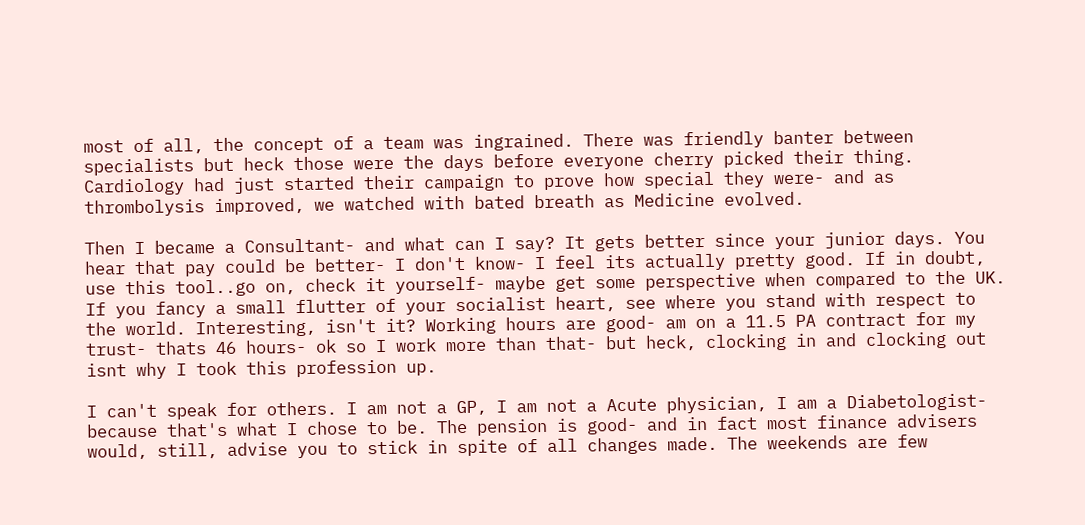most of all, the concept of a team was ingrained. There was friendly banter between specialists but heck those were the days before everyone cherry picked their thing. Cardiology had just started their campaign to prove how special they were- and as thrombolysis improved, we watched with bated breath as Medicine evolved.

Then I became a Consultant- and what can I say? It gets better since your junior days. You hear that pay could be better- I don't know- I feel its actually pretty good. If in doubt, use this tool..go on, check it yourself- maybe get some perspective when compared to the UK. If you fancy a small flutter of your socialist heart, see where you stand with respect to the world. Interesting, isn't it? Working hours are good- am on a 11.5 PA contract for my trust- thats 46 hours- ok so I work more than that- but heck, clocking in and clocking out isnt why I took this profession up.

I can't speak for others. I am not a GP, I am not a Acute physician, I am a Diabetologist- because that's what I chose to be. The pension is good- and in fact most finance advisers would, still, advise you to stick in spite of all changes made. The weekends are few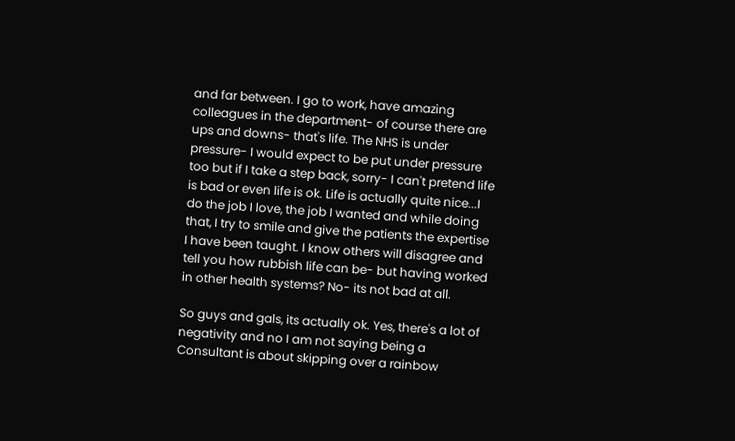and far between. I go to work, have amazing colleagues in the department- of course there are ups and downs- that's life. The NHS is under pressure- I would expect to be put under pressure too but if I take a step back, sorry- I can't pretend life is bad or even life is ok. Life is actually quite nice...I do the job I love, the job I wanted and while doing that, I try to smile and give the patients the expertise I have been taught. I know others will disagree and tell you how rubbish life can be- but having worked in other health systems? No- its not bad at all.

So guys and gals, its actually ok. Yes, there's a lot of negativity and no I am not saying being a Consultant is about skipping over a rainbow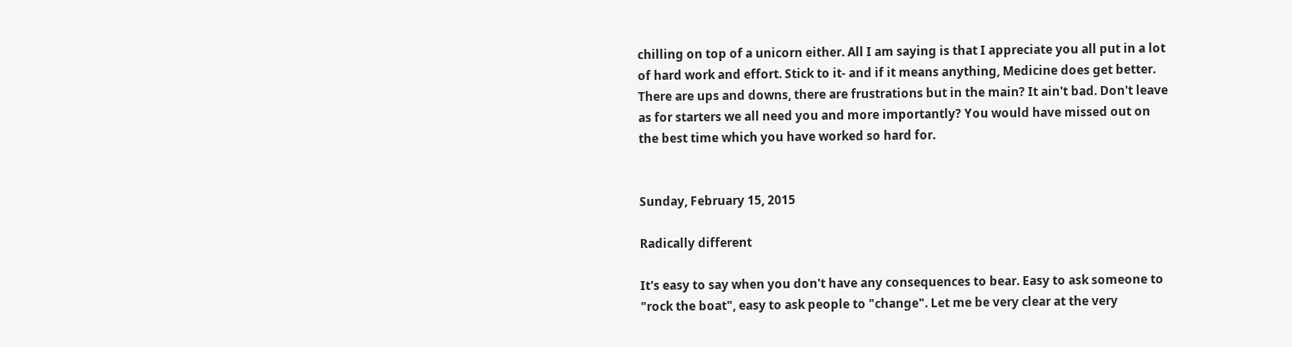chilling on top of a unicorn either. All I am saying is that I appreciate you all put in a lot of hard work and effort. Stick to it- and if it means anything, Medicine does get better. There are ups and downs, there are frustrations but in the main? It ain't bad. Don't leave as for starters we all need you and more importantly? You would have missed out on the best time which you have worked so hard for.


Sunday, February 15, 2015

Radically different

It's easy to say when you don't have any consequences to bear. Easy to ask someone to "rock the boat", easy to ask people to "change". Let me be very clear at the very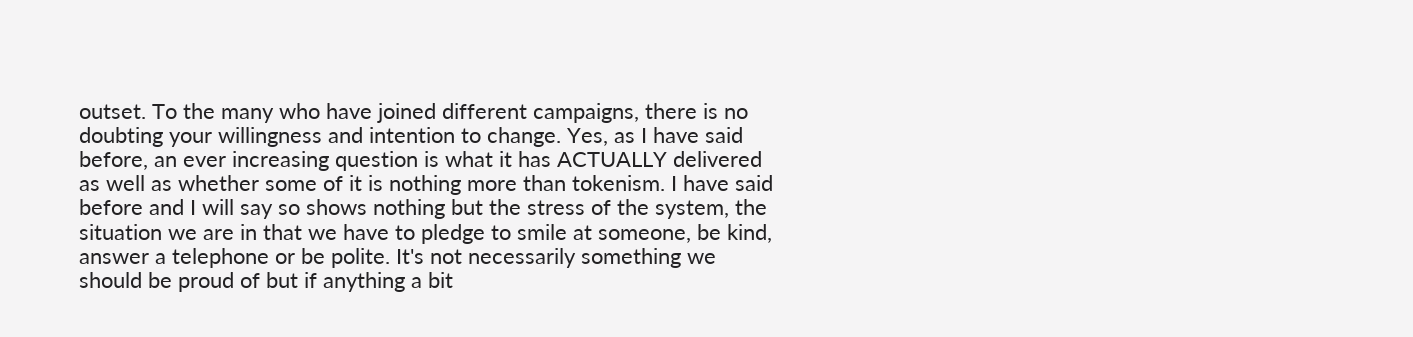outset. To the many who have joined different campaigns, there is no doubting your willingness and intention to change. Yes, as I have said before, an ever increasing question is what it has ACTUALLY delivered as well as whether some of it is nothing more than tokenism. I have said before and I will say so shows nothing but the stress of the system, the situation we are in that we have to pledge to smile at someone, be kind, answer a telephone or be polite. It's not necessarily something we should be proud of but if anything a bit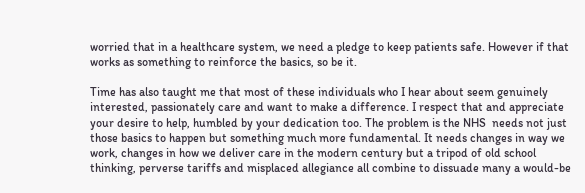worried that in a healthcare system, we need a pledge to keep patients safe. However if that works as something to reinforce the basics, so be it.

Time has also taught me that most of these individuals who I hear about seem genuinely interested, passionately care and want to make a difference. I respect that and appreciate your desire to help, humbled by your dedication too. The problem is the NHS  needs not just those basics to happen but something much more fundamental. It needs changes in way we work, changes in how we deliver care in the modern century but a tripod of old school thinking, perverse tariffs and misplaced allegiance all combine to dissuade many a would-be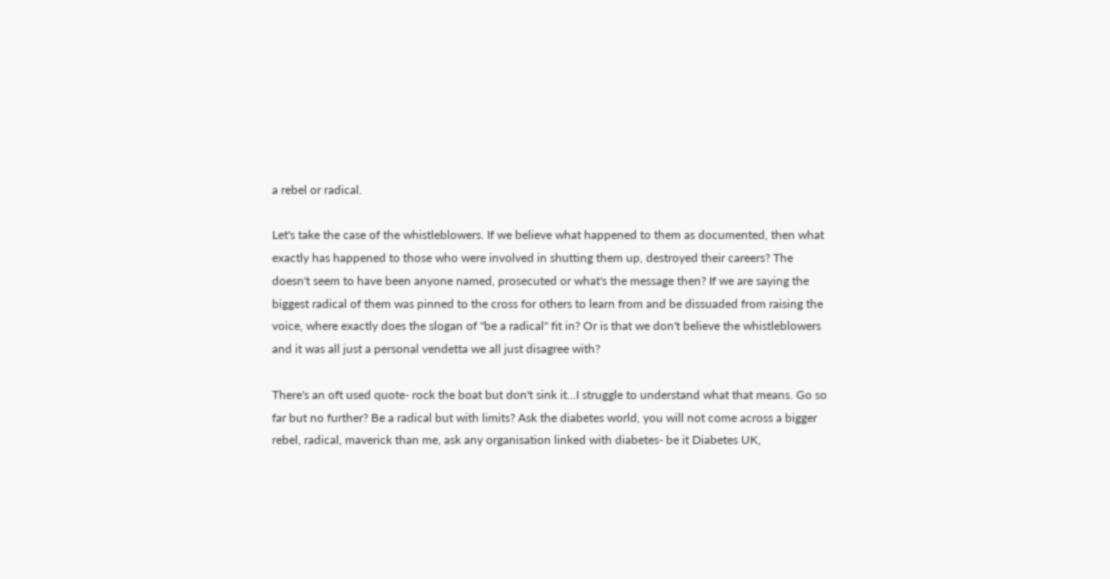a rebel or radical.

Let's take the case of the whistleblowers. If we believe what happened to them as documented, then what exactly has happened to those who were involved in shutting them up, destroyed their careers? The doesn't seem to have been anyone named, prosecuted or what's the message then? If we are saying the biggest radical of them was pinned to the cross for others to learn from and be dissuaded from raising the voice, where exactly does the slogan of "be a radical" fit in? Or is that we don't believe the whistleblowers and it was all just a personal vendetta we all just disagree with?

There's an oft used quote- rock the boat but don't sink it...I struggle to understand what that means. Go so far but no further? Be a radical but with limits? Ask the diabetes world, you will not come across a bigger rebel, radical, maverick than me, ask any organisation linked with diabetes- be it Diabetes UK,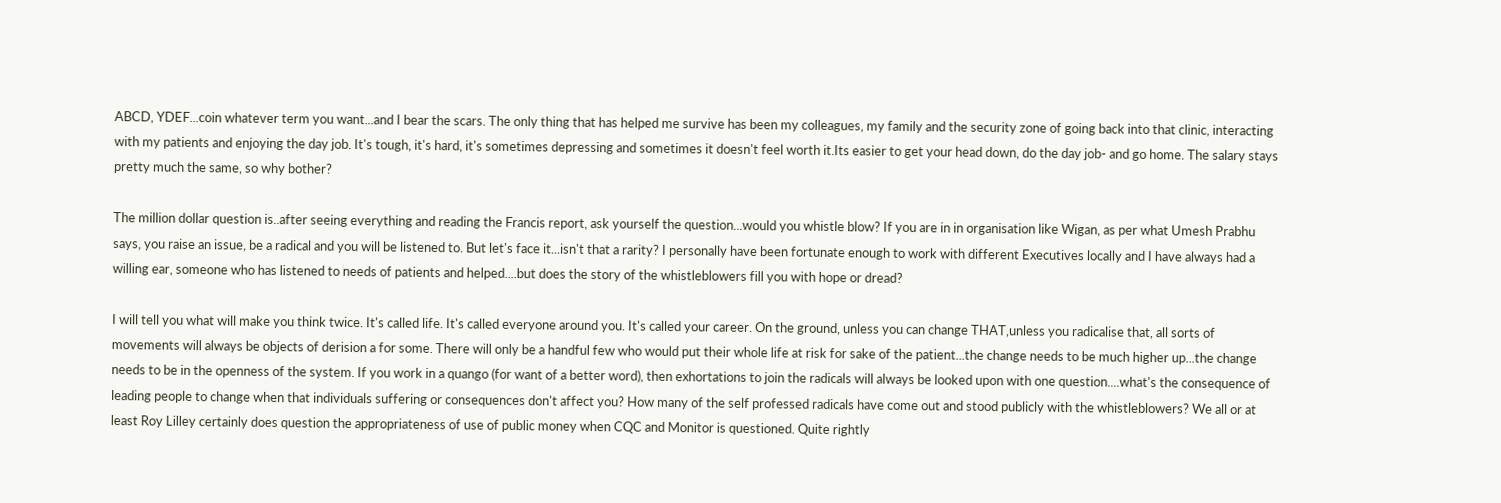ABCD, YDEF...coin whatever term you want...and I bear the scars. The only thing that has helped me survive has been my colleagues, my family and the security zone of going back into that clinic, interacting with my patients and enjoying the day job. It's tough, it's hard, it's sometimes depressing and sometimes it doesn't feel worth it.Its easier to get your head down, do the day job- and go home. The salary stays pretty much the same, so why bother?

The million dollar question is..after seeing everything and reading the Francis report, ask yourself the question...would you whistle blow? If you are in in organisation like Wigan, as per what Umesh Prabhu says, you raise an issue, be a radical and you will be listened to. But let's face it...isn't that a rarity? I personally have been fortunate enough to work with different Executives locally and I have always had a willing ear, someone who has listened to needs of patients and helped....but does the story of the whistleblowers fill you with hope or dread?

I will tell you what will make you think twice. It's called life. It's called everyone around you. It's called your career. On the ground, unless you can change THAT,unless you radicalise that, all sorts of movements will always be objects of derision a for some. There will only be a handful few who would put their whole life at risk for sake of the patient...the change needs to be much higher up...the change needs to be in the openness of the system. If you work in a quango (for want of a better word), then exhortations to join the radicals will always be looked upon with one question....what's the consequence of leading people to change when that individuals suffering or consequences don't affect you? How many of the self professed radicals have come out and stood publicly with the whistleblowers? We all or at least Roy Lilley certainly does question the appropriateness of use of public money when CQC and Monitor is questioned. Quite rightly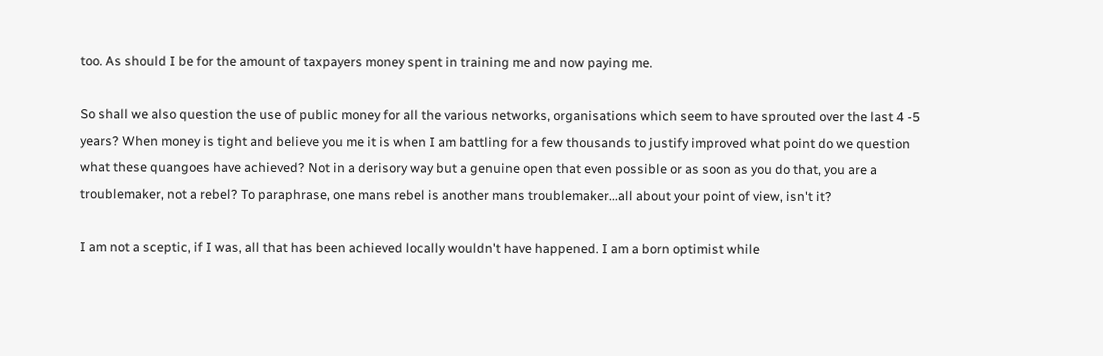too. As should I be for the amount of taxpayers money spent in training me and now paying me.

So shall we also question the use of public money for all the various networks, organisations which seem to have sprouted over the last 4 -5 years? When money is tight and believe you me it is when I am battling for a few thousands to justify improved what point do we question what these quangoes have achieved? Not in a derisory way but a genuine open that even possible or as soon as you do that, you are a troublemaker, not a rebel? To paraphrase, one mans rebel is another mans troublemaker...all about your point of view, isn't it?

I am not a sceptic, if I was, all that has been achieved locally wouldn't have happened. I am a born optimist while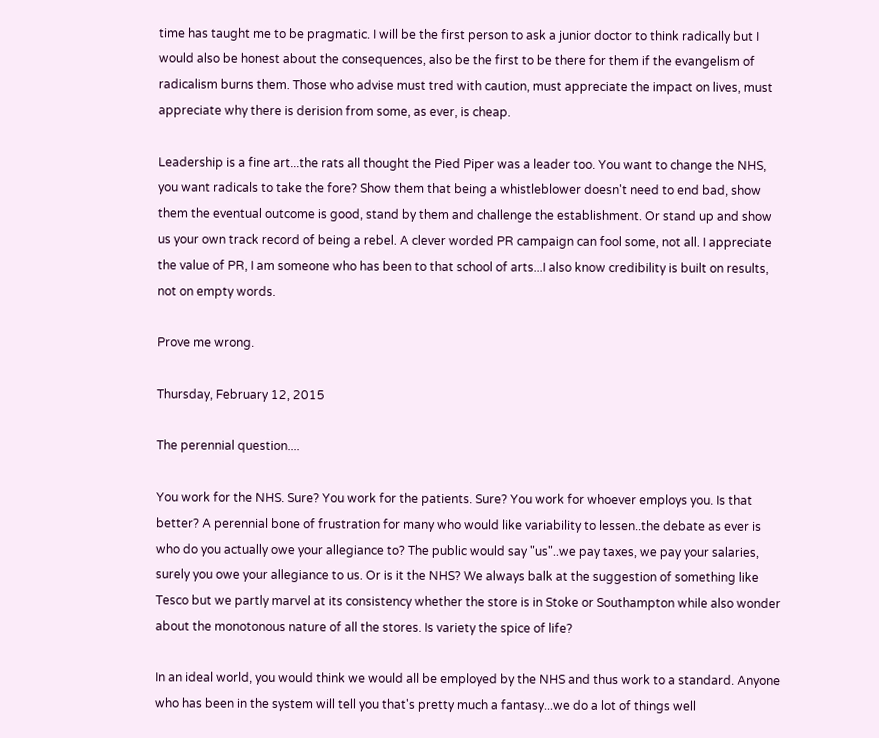time has taught me to be pragmatic. I will be the first person to ask a junior doctor to think radically but I would also be honest about the consequences, also be the first to be there for them if the evangelism of radicalism burns them. Those who advise must tred with caution, must appreciate the impact on lives, must appreciate why there is derision from some, as ever, is cheap.

Leadership is a fine art...the rats all thought the Pied Piper was a leader too. You want to change the NHS, you want radicals to take the fore? Show them that being a whistleblower doesn't need to end bad, show them the eventual outcome is good, stand by them and challenge the establishment. Or stand up and show us your own track record of being a rebel. A clever worded PR campaign can fool some, not all. I appreciate the value of PR, I am someone who has been to that school of arts...I also know credibility is built on results, not on empty words.

Prove me wrong.

Thursday, February 12, 2015

The perennial question....

You work for the NHS. Sure? You work for the patients. Sure? You work for whoever employs you. Is that better? A perennial bone of frustration for many who would like variability to lessen..the debate as ever is who do you actually owe your allegiance to? The public would say "us"..we pay taxes, we pay your salaries, surely you owe your allegiance to us. Or is it the NHS? We always balk at the suggestion of something like Tesco but we partly marvel at its consistency whether the store is in Stoke or Southampton while also wonder about the monotonous nature of all the stores. Is variety the spice of life?

In an ideal world, you would think we would all be employed by the NHS and thus work to a standard. Anyone who has been in the system will tell you that's pretty much a fantasy...we do a lot of things well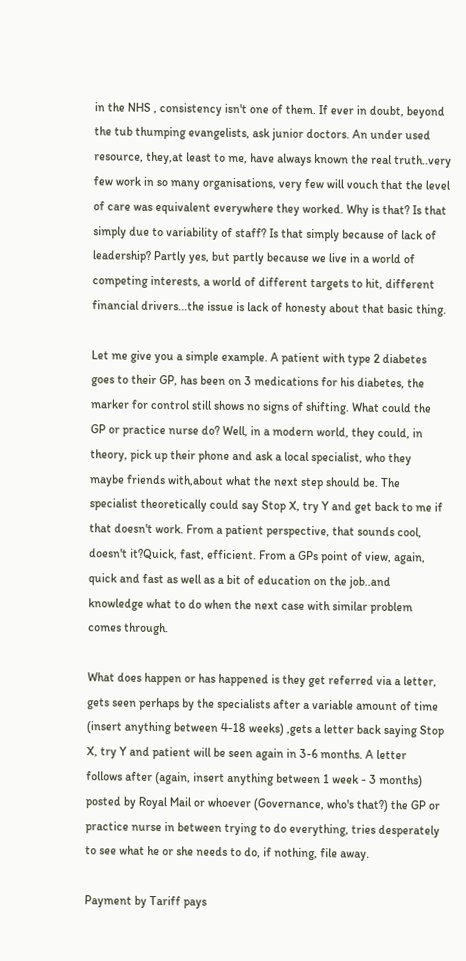in the NHS , consistency isn't one of them. If ever in doubt, beyond the tub thumping evangelists, ask junior doctors. An under used resource, they,at least to me, have always known the real truth..very few work in so many organisations, very few will vouch that the level of care was equivalent everywhere they worked. Why is that? Is that simply due to variability of staff? Is that simply because of lack of leadership? Partly yes, but partly because we live in a world of competing interests, a world of different targets to hit, different financial drivers...the issue is lack of honesty about that basic thing.

Let me give you a simple example. A patient with type 2 diabetes goes to their GP, has been on 3 medications for his diabetes, the marker for control still shows no signs of shifting. What could the GP or practice nurse do? Well, in a modern world, they could, in theory, pick up their phone and ask a local specialist, who they maybe friends with,about what the next step should be. The specialist theoretically could say Stop X, try Y and get back to me if that doesn't work. From a patient perspective, that sounds cool, doesn't it?Quick, fast, efficient. From a GPs point of view, again, quick and fast as well as a bit of education on the job..and knowledge what to do when the next case with similar problem comes through.

What does happen or has happened is they get referred via a letter, gets seen perhaps by the specialists after a variable amount of time (insert anything between 4-18 weeks) ,gets a letter back saying Stop X, try Y and patient will be seen again in 3-6 months. A letter follows after (again, insert anything between 1 week - 3 months) posted by Royal Mail or whoever (Governance, who's that?) the GP or practice nurse in between trying to do everything, tries desperately to see what he or she needs to do, if nothing, file away.

Payment by Tariff pays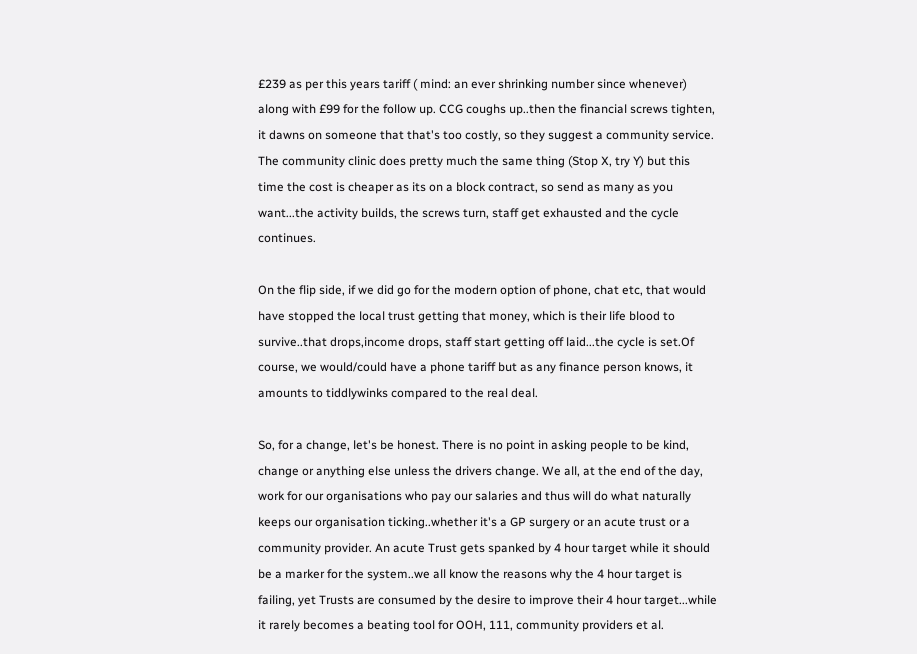£239 as per this years tariff ( mind: an ever shrinking number since whenever) along with £99 for the follow up. CCG coughs up..then the financial screws tighten, it dawns on someone that that's too costly, so they suggest a community service.
The community clinic does pretty much the same thing (Stop X, try Y) but this time the cost is cheaper as its on a block contract, so send as many as you want...the activity builds, the screws turn, staff get exhausted and the cycle continues.

On the flip side, if we did go for the modern option of phone, chat etc, that would have stopped the local trust getting that money, which is their life blood to survive..that drops,income drops, staff start getting off laid...the cycle is set.Of course, we would/could have a phone tariff but as any finance person knows, it amounts to tiddlywinks compared to the real deal.

So, for a change, let's be honest. There is no point in asking people to be kind, change or anything else unless the drivers change. We all, at the end of the day, work for our organisations who pay our salaries and thus will do what naturally keeps our organisation ticking..whether it's a GP surgery or an acute trust or a community provider. An acute Trust gets spanked by 4 hour target while it should be a marker for the system..we all know the reasons why the 4 hour target is failing, yet Trusts are consumed by the desire to improve their 4 hour target...while it rarely becomes a beating tool for OOH, 111, community providers et al.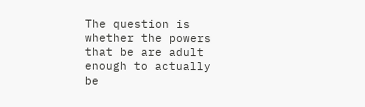The question is whether the powers that be are adult enough to actually be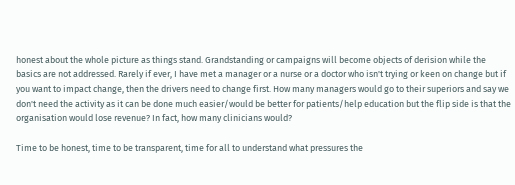honest about the whole picture as things stand. Grandstanding or campaigns will become objects of derision while the basics are not addressed. Rarely if ever, I have met a manager or a nurse or a doctor who isn't trying or keen on change but if you want to impact change, then the drivers need to change first. How many managers would go to their superiors and say we don't need the activity as it can be done much easier/would be better for patients/help education but the flip side is that the organisation would lose revenue? In fact, how many clinicians would?

Time to be honest, time to be transparent, time for all to understand what pressures the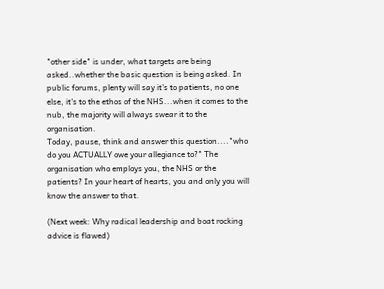"other side" is under, what targets are being asked..whether the basic question is being asked. In public forums, plenty will say it's to patients, no one else, it's to the ethos of the NHS...when it comes to the nub, the majority will always swear it to the organisation.
Today, pause, think and answer this question...."who do you ACTUALLY owe your allegiance to?" The organisation who employs you, the NHS or the patients? In your heart of hearts, you and only you will know the answer to that.

(Next week: Why radical leadership and boat rocking advice is flawed)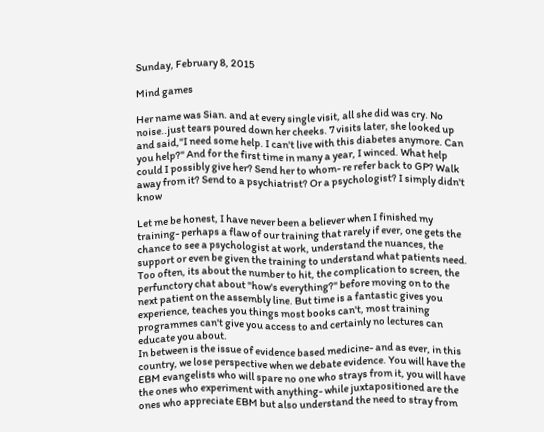Sunday, February 8, 2015

Mind games

Her name was Sian. and at every single visit, all she did was cry. No noise..just tears poured down her cheeks. 7 visits later, she looked up and said,"I need some help. I can't live with this diabetes anymore. Can you help?" And for the first time in many a year, I winced. What help could I possibly give her? Send her to whom- re refer back to GP? Walk away from it? Send to a psychiatrist? Or a psychologist? I simply didn't know

Let me be honest, I have never been a believer when I finished my training- perhaps a flaw of our training that rarely if ever, one gets the chance to see a psychologist at work, understand the nuances, the support or even be given the training to understand what patients need. Too often, its about the number to hit, the complication to screen, the perfunctory chat about "how's everything?" before moving on to the next patient on the assembly line. But time is a fantastic gives you experience, teaches you things most books can't, most training programmes can't give you access to and certainly no lectures can educate you about.
In between is the issue of evidence based medicine- and as ever, in this country, we lose perspective when we debate evidence. You will have the EBM evangelists who will spare no one who strays from it, you will have the ones who experiment with anything- while juxtapositioned are the ones who appreciate EBM but also understand the need to stray from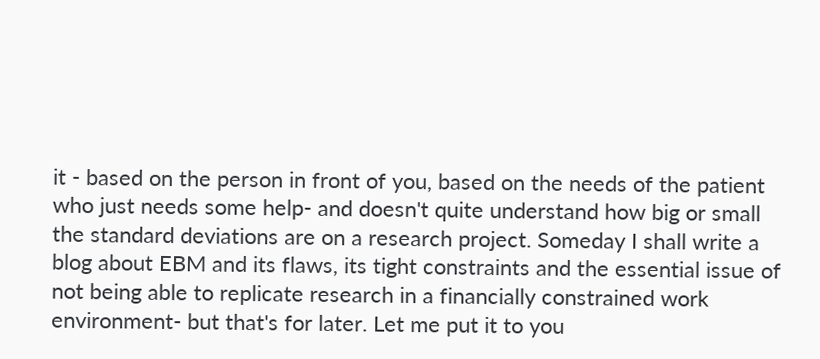it - based on the person in front of you, based on the needs of the patient who just needs some help- and doesn't quite understand how big or small the standard deviations are on a research project. Someday I shall write a blog about EBM and its flaws, its tight constraints and the essential issue of not being able to replicate research in a financially constrained work environment- but that's for later. Let me put it to you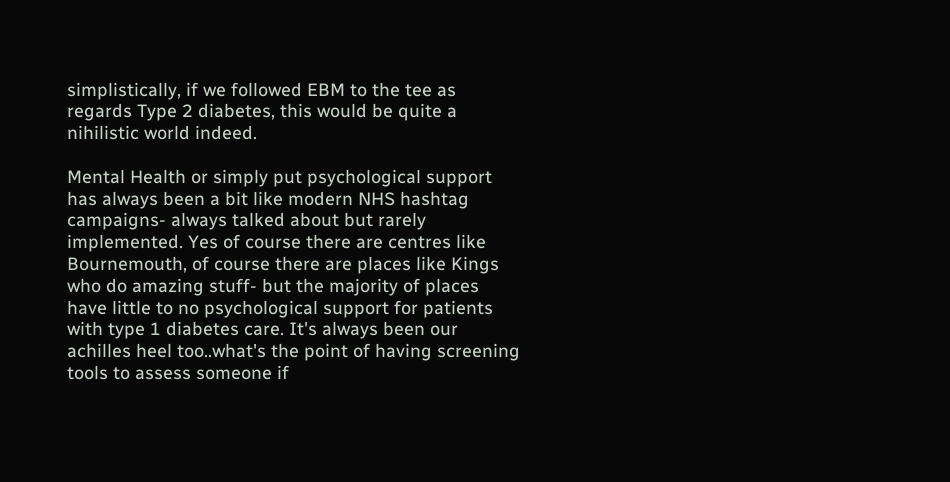simplistically, if we followed EBM to the tee as regards Type 2 diabetes, this would be quite a nihilistic world indeed.

Mental Health or simply put psychological support has always been a bit like modern NHS hashtag campaigns- always talked about but rarely implemented. Yes of course there are centres like Bournemouth, of course there are places like Kings who do amazing stuff- but the majority of places have little to no psychological support for patients with type 1 diabetes care. It's always been our achilles heel too..what's the point of having screening tools to assess someone if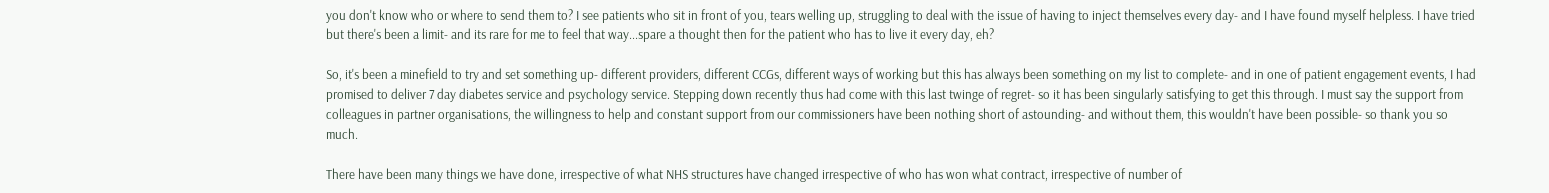you don't know who or where to send them to? I see patients who sit in front of you, tears welling up, struggling to deal with the issue of having to inject themselves every day- and I have found myself helpless. I have tried but there's been a limit- and its rare for me to feel that way...spare a thought then for the patient who has to live it every day, eh?

So, it's been a minefield to try and set something up- different providers, different CCGs, different ways of working but this has always been something on my list to complete- and in one of patient engagement events, I had promised to deliver 7 day diabetes service and psychology service. Stepping down recently thus had come with this last twinge of regret- so it has been singularly satisfying to get this through. I must say the support from colleagues in partner organisations, the willingness to help and constant support from our commissioners have been nothing short of astounding- and without them, this wouldn't have been possible- so thank you so much.

There have been many things we have done, irrespective of what NHS structures have changed irrespective of who has won what contract, irrespective of number of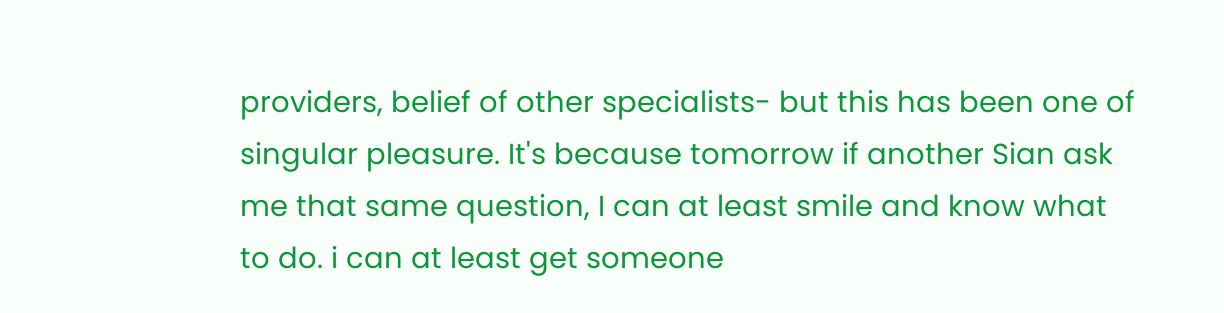providers, belief of other specialists- but this has been one of singular pleasure. It's because tomorrow if another Sian ask me that same question, I can at least smile and know what to do. i can at least get someone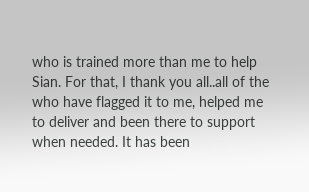who is trained more than me to help Sian. For that, I thank you all..all of the who have flagged it to me, helped me to deliver and been there to support when needed. It has been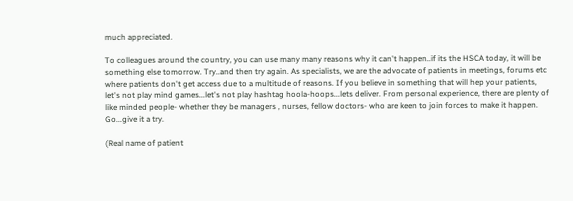much appreciated.

To colleagues around the country, you can use many many reasons why it can't happen..if its the HSCA today, it will be something else tomorrow. Try..and then try again. As specialists, we are the advocate of patients in meetings, forums etc where patients don't get access due to a multitude of reasons. If you believe in something that will hep your patients, let's not play mind games...let's not play hashtag hoola-hoops...lets deliver. From personal experience, there are plenty of like minded people- whether they be managers , nurses, fellow doctors- who are keen to join forces to make it happen. Go...give it a try.

(Real name of patient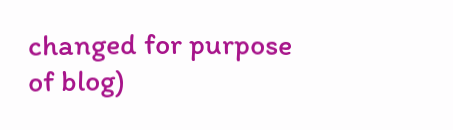changed for purpose of blog)